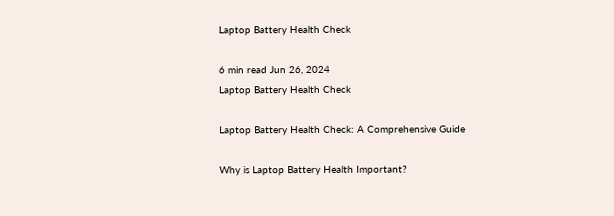Laptop Battery Health Check

6 min read Jun 26, 2024
Laptop Battery Health Check

Laptop Battery Health Check: A Comprehensive Guide

Why is Laptop Battery Health Important?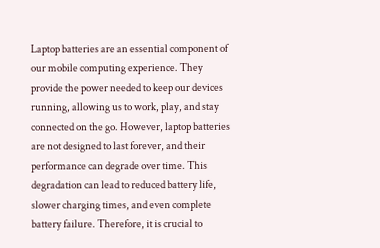Laptop batteries are an essential component of our mobile computing experience. They provide the power needed to keep our devices running, allowing us to work, play, and stay connected on the go. However, laptop batteries are not designed to last forever, and their performance can degrade over time. This degradation can lead to reduced battery life, slower charging times, and even complete battery failure. Therefore, it is crucial to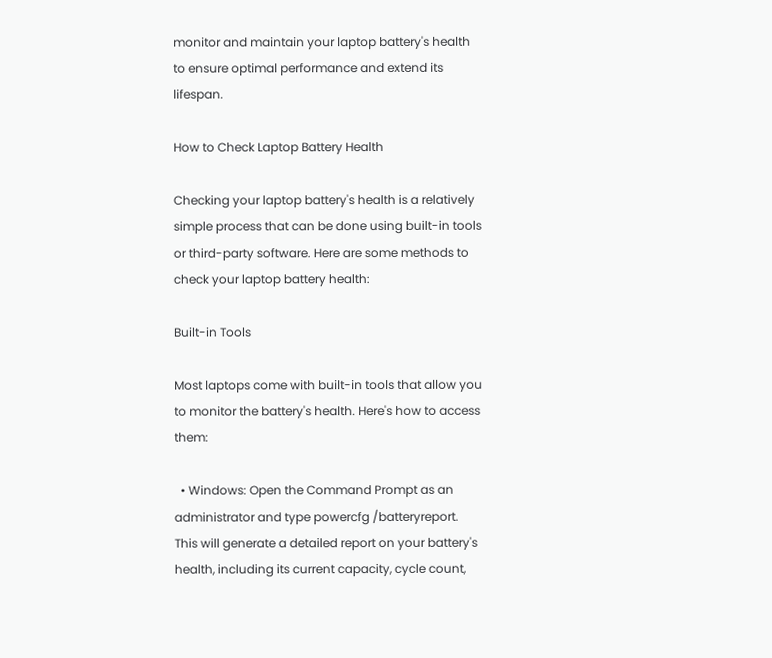monitor and maintain your laptop battery's health to ensure optimal performance and extend its lifespan.

How to Check Laptop Battery Health

Checking your laptop battery's health is a relatively simple process that can be done using built-in tools or third-party software. Here are some methods to check your laptop battery health:

Built-in Tools

Most laptops come with built-in tools that allow you to monitor the battery's health. Here's how to access them:

  • Windows: Open the Command Prompt as an administrator and type powercfg /batteryreport. This will generate a detailed report on your battery's health, including its current capacity, cycle count,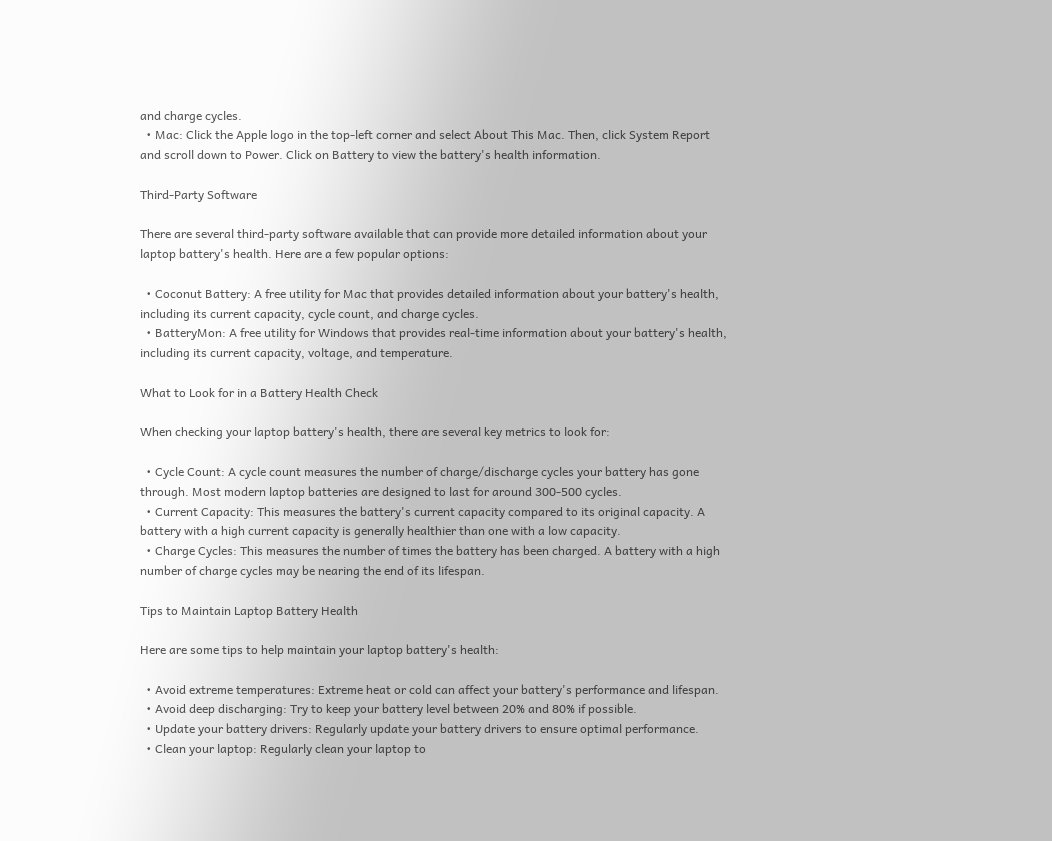and charge cycles.
  • Mac: Click the Apple logo in the top-left corner and select About This Mac. Then, click System Report and scroll down to Power. Click on Battery to view the battery's health information.

Third-Party Software

There are several third-party software available that can provide more detailed information about your laptop battery's health. Here are a few popular options:

  • Coconut Battery: A free utility for Mac that provides detailed information about your battery's health, including its current capacity, cycle count, and charge cycles.
  • BatteryMon: A free utility for Windows that provides real-time information about your battery's health, including its current capacity, voltage, and temperature.

What to Look for in a Battery Health Check

When checking your laptop battery's health, there are several key metrics to look for:

  • Cycle Count: A cycle count measures the number of charge/discharge cycles your battery has gone through. Most modern laptop batteries are designed to last for around 300-500 cycles.
  • Current Capacity: This measures the battery's current capacity compared to its original capacity. A battery with a high current capacity is generally healthier than one with a low capacity.
  • Charge Cycles: This measures the number of times the battery has been charged. A battery with a high number of charge cycles may be nearing the end of its lifespan.

Tips to Maintain Laptop Battery Health

Here are some tips to help maintain your laptop battery's health:

  • Avoid extreme temperatures: Extreme heat or cold can affect your battery's performance and lifespan.
  • Avoid deep discharging: Try to keep your battery level between 20% and 80% if possible.
  • Update your battery drivers: Regularly update your battery drivers to ensure optimal performance.
  • Clean your laptop: Regularly clean your laptop to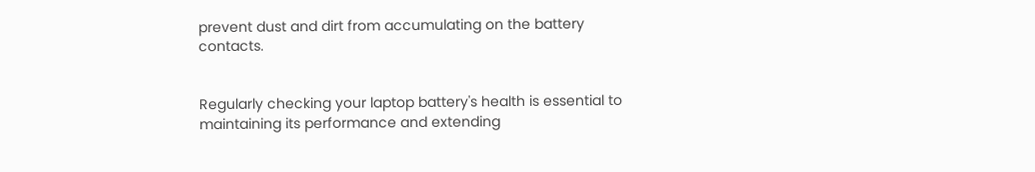prevent dust and dirt from accumulating on the battery contacts.


Regularly checking your laptop battery's health is essential to maintaining its performance and extending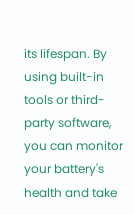its lifespan. By using built-in tools or third-party software, you can monitor your battery's health and take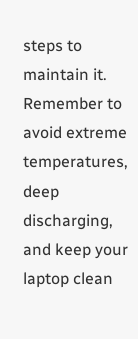steps to maintain it. Remember to avoid extreme temperatures, deep discharging, and keep your laptop clean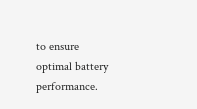to ensure optimal battery performance.